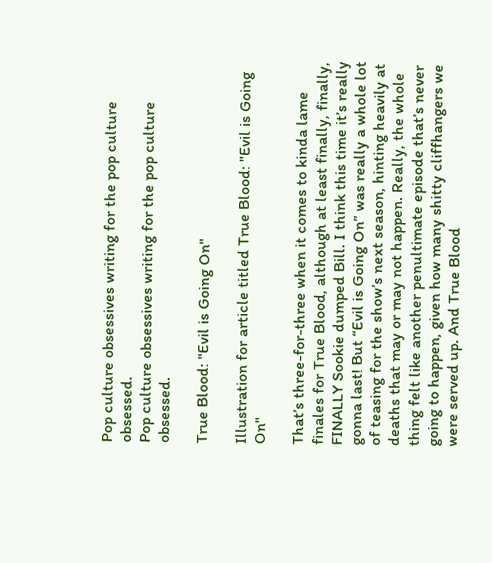Pop culture obsessives writing for the pop culture obsessed.
Pop culture obsessives writing for the pop culture obsessed.

True Blood: "Evil is Going On"

Illustration for article titled True Blood: "Evil is Going On"

That’s three-for-three when it comes to kinda lame finales for True Blood, although at least finally, finally, FINALLY Sookie dumped Bill. I think this time it’s really gonna last! But “Evil is Going On” was really a whole lot of teasing for the show’s next season, hinting heavily at deaths that may or may not happen. Really, the whole thing felt like another penultimate episode that’s never going to happen, given how many shitty cliffhangers we were served up. And True Blood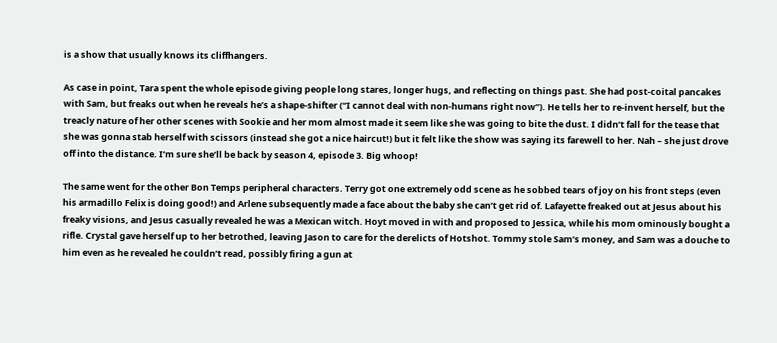is a show that usually knows its cliffhangers.

As case in point, Tara spent the whole episode giving people long stares, longer hugs, and reflecting on things past. She had post-coital pancakes with Sam, but freaks out when he reveals he’s a shape-shifter (“I cannot deal with non-humans right now”). He tells her to re-invent herself, but the treacly nature of her other scenes with Sookie and her mom almost made it seem like she was going to bite the dust. I didn’t fall for the tease that she was gonna stab herself with scissors (instead she got a nice haircut!) but it felt like the show was saying its farewell to her. Nah – she just drove off into the distance. I’m sure she’ll be back by season 4, episode 3. Big whoop!

The same went for the other Bon Temps peripheral characters. Terry got one extremely odd scene as he sobbed tears of joy on his front steps (even his armadillo Felix is doing good!) and Arlene subsequently made a face about the baby she can’t get rid of. Lafayette freaked out at Jesus about his freaky visions, and Jesus casually revealed he was a Mexican witch. Hoyt moved in with and proposed to Jessica, while his mom ominously bought a rifle. Crystal gave herself up to her betrothed, leaving Jason to care for the derelicts of Hotshot. Tommy stole Sam’s money, and Sam was a douche to him even as he revealed he couldn’t read, possibly firing a gun at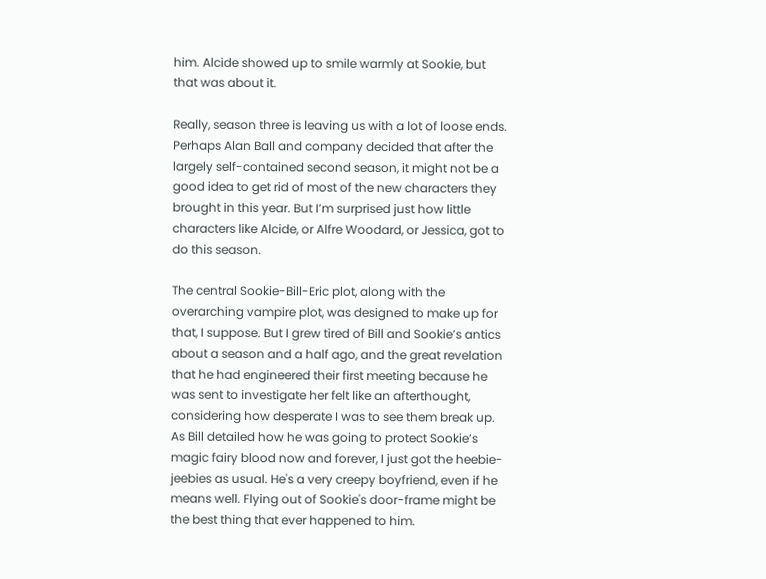him. Alcide showed up to smile warmly at Sookie, but that was about it.

Really, season three is leaving us with a lot of loose ends. Perhaps Alan Ball and company decided that after the largely self-contained second season, it might not be a good idea to get rid of most of the new characters they brought in this year. But I’m surprised just how little characters like Alcide, or Alfre Woodard, or Jessica, got to do this season.

The central Sookie-Bill-Eric plot, along with the overarching vampire plot, was designed to make up for that, I suppose. But I grew tired of Bill and Sookie’s antics about a season and a half ago, and the great revelation that he had engineered their first meeting because he was sent to investigate her felt like an afterthought, considering how desperate I was to see them break up. As Bill detailed how he was going to protect Sookie’s magic fairy blood now and forever, I just got the heebie-jeebies as usual. He's a very creepy boyfriend, even if he means well. Flying out of Sookie's door-frame might be the best thing that ever happened to him.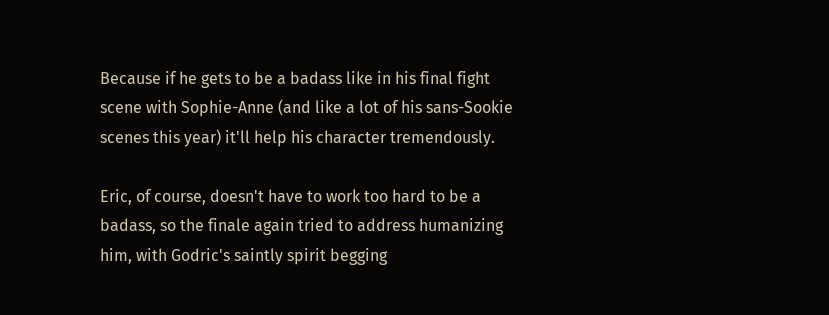Because if he gets to be a badass like in his final fight scene with Sophie-Anne (and like a lot of his sans-Sookie scenes this year) it'll help his character tremendously.

Eric, of course, doesn't have to work too hard to be a badass, so the finale again tried to address humanizing him, with Godric's saintly spirit begging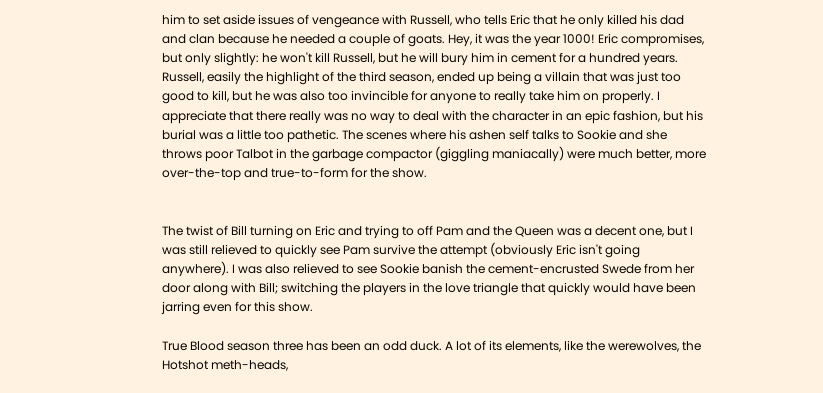him to set aside issues of vengeance with Russell, who tells Eric that he only killed his dad and clan because he needed a couple of goats. Hey, it was the year 1000! Eric compromises, but only slightly: he won't kill Russell, but he will bury him in cement for a hundred years. Russell, easily the highlight of the third season, ended up being a villain that was just too good to kill, but he was also too invincible for anyone to really take him on properly. I appreciate that there really was no way to deal with the character in an epic fashion, but his burial was a little too pathetic. The scenes where his ashen self talks to Sookie and she throws poor Talbot in the garbage compactor (giggling maniacally) were much better, more over-the-top and true-to-form for the show.


The twist of Bill turning on Eric and trying to off Pam and the Queen was a decent one, but I was still relieved to quickly see Pam survive the attempt (obviously Eric isn't going anywhere). I was also relieved to see Sookie banish the cement-encrusted Swede from her door along with Bill; switching the players in the love triangle that quickly would have been jarring even for this show.

True Blood season three has been an odd duck. A lot of its elements, like the werewolves, the Hotshot meth-heads,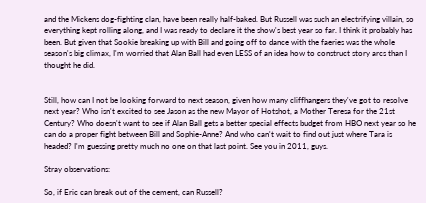and the Mickens dog-fighting clan, have been really half-baked. But Russell was such an electrifying villain, so everything kept rolling along, and I was ready to declare it the show's best year so far. I think it probably has been. But given that Sookie breaking up with Bill and going off to dance with the faeries was the whole season's big climax, I'm worried that Alan Ball had even LESS of an idea how to construct story arcs than I thought he did.


Still, how can I not be looking forward to next season, given how many cliffhangers they've got to resolve next year? Who isn't excited to see Jason as the new Mayor of Hotshot, a Mother Teresa for the 21st Century? Who doesn't want to see if Alan Ball gets a better special effects budget from HBO next year so he can do a proper fight between Bill and Sophie-Anne? And who can't wait to find out just where Tara is headed? I'm guessing pretty much no one on that last point. See you in 2011, guys.

Stray observations:

So, if Eric can break out of the cement, can Russell?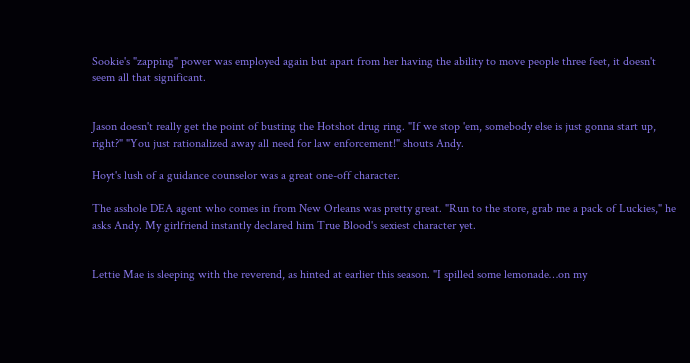Sookie's "zapping" power was employed again but apart from her having the ability to move people three feet, it doesn't seem all that significant.


Jason doesn't really get the point of busting the Hotshot drug ring. "If we stop 'em, somebody else is just gonna start up, right?" "You just rationalized away all need for law enforcement!" shouts Andy.

Hoyt's lush of a guidance counselor was a great one-off character.

The asshole DEA agent who comes in from New Orleans was pretty great. "Run to the store, grab me a pack of Luckies," he asks Andy. My girlfriend instantly declared him True Blood's sexiest character yet.


Lettie Mae is sleeping with the reverend, as hinted at earlier this season. "I spilled some lemonade…on my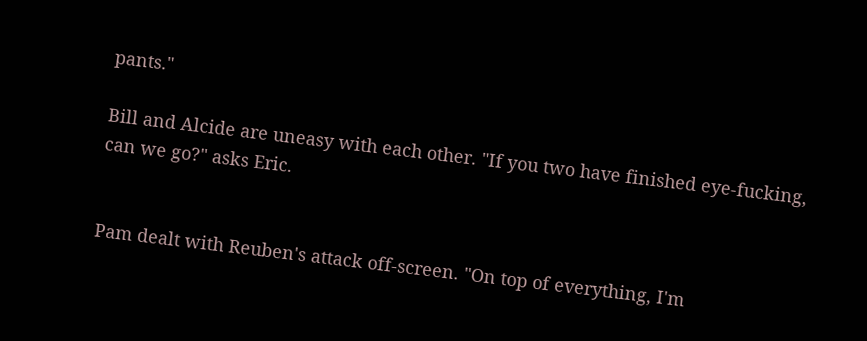pants."

Bill and Alcide are uneasy with each other. "If you two have finished eye-fucking, can we go?" asks Eric.


Pam dealt with Reuben's attack off-screen. "On top of everything, I'm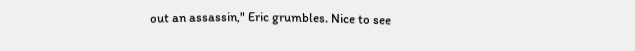out an assassin," Eric grumbles. Nice to see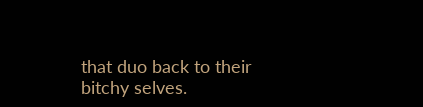that duo back to their bitchy selves.